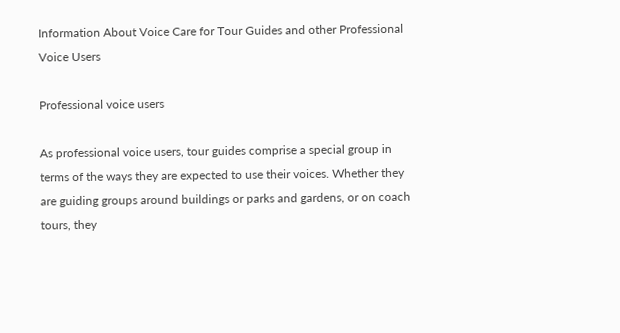Information About Voice Care for Tour Guides and other Professional Voice Users

Professional voice users

As professional voice users, tour guides comprise a special group in terms of the ways they are expected to use their voices. Whether they are guiding groups around buildings or parks and gardens, or on coach tours, they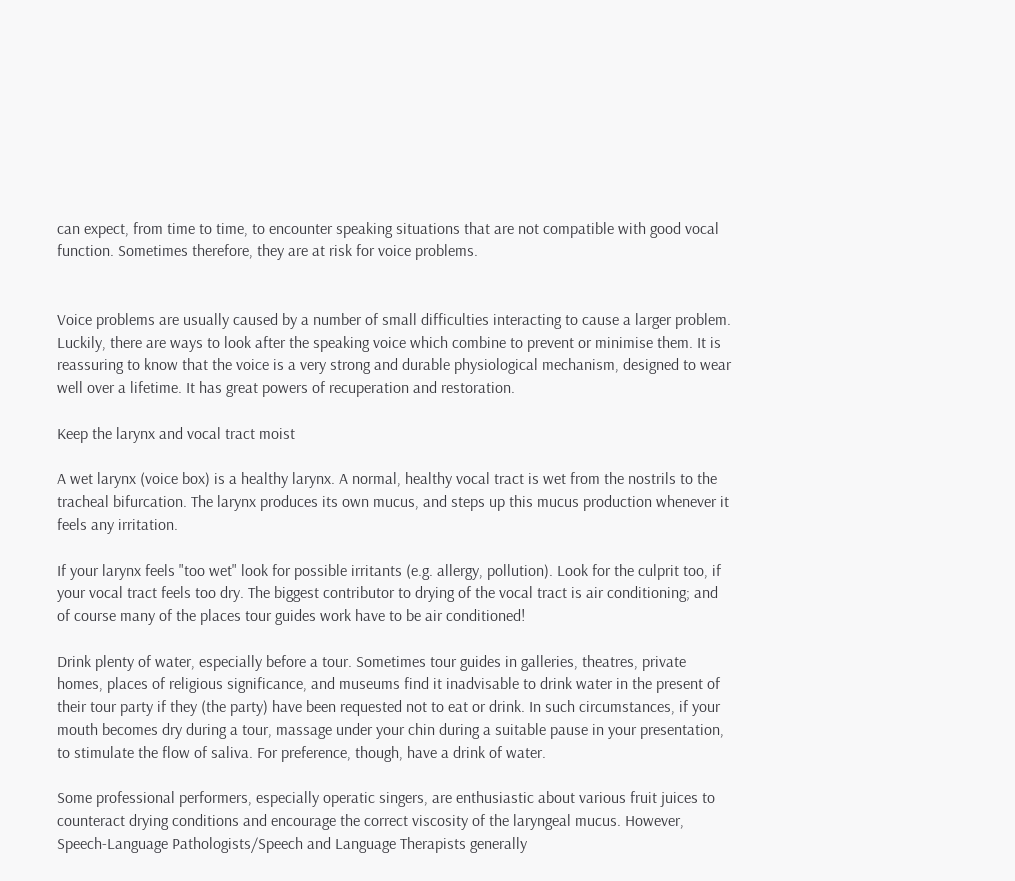can expect, from time to time, to encounter speaking situations that are not compatible with good vocal function. Sometimes therefore, they are at risk for voice problems.


Voice problems are usually caused by a number of small difficulties interacting to cause a larger problem. Luckily, there are ways to look after the speaking voice which combine to prevent or minimise them. It is reassuring to know that the voice is a very strong and durable physiological mechanism, designed to wear well over a lifetime. It has great powers of recuperation and restoration.

Keep the larynx and vocal tract moist

A wet larynx (voice box) is a healthy larynx. A normal, healthy vocal tract is wet from the nostrils to the tracheal bifurcation. The larynx produces its own mucus, and steps up this mucus production whenever it feels any irritation.

If your larynx feels "too wet" look for possible irritants (e.g. allergy, pollution). Look for the culprit too, if your vocal tract feels too dry. The biggest contributor to drying of the vocal tract is air conditioning; and of course many of the places tour guides work have to be air conditioned!

Drink plenty of water, especially before a tour. Sometimes tour guides in galleries, theatres, private homes, places of religious significance, and museums find it inadvisable to drink water in the present of their tour party if they (the party) have been requested not to eat or drink. In such circumstances, if your mouth becomes dry during a tour, massage under your chin during a suitable pause in your presentation, to stimulate the flow of saliva. For preference, though, have a drink of water.

Some professional performers, especially operatic singers, are enthusiastic about various fruit juices to counteract drying conditions and encourage the correct viscosity of the laryngeal mucus. However, Speech-Language Pathologists/Speech and Language Therapists generally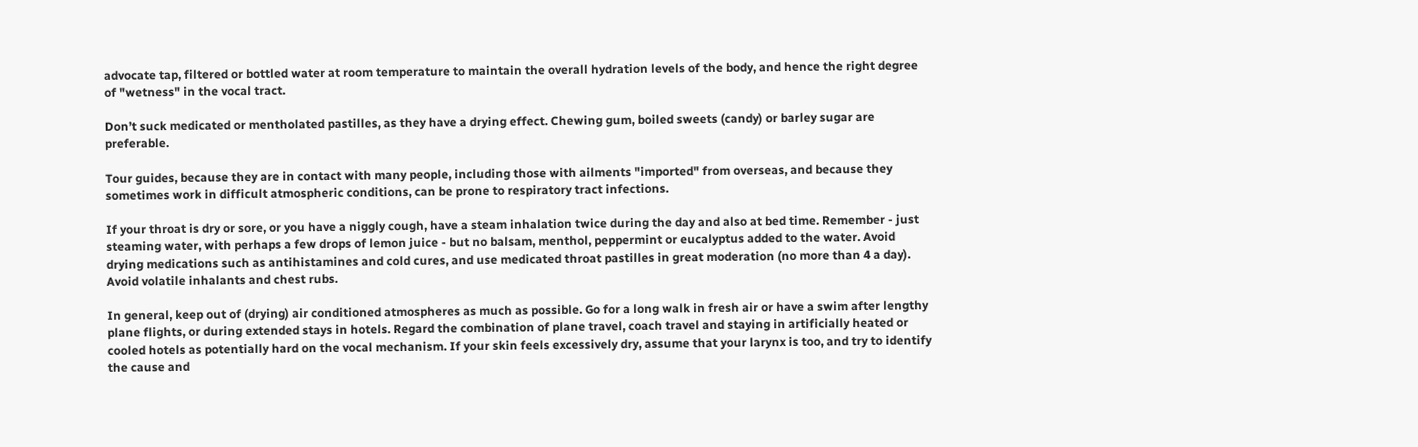advocate tap, filtered or bottled water at room temperature to maintain the overall hydration levels of the body, and hence the right degree of "wetness" in the vocal tract.

Don’t suck medicated or mentholated pastilles, as they have a drying effect. Chewing gum, boiled sweets (candy) or barley sugar are preferable.

Tour guides, because they are in contact with many people, including those with ailments "imported" from overseas, and because they sometimes work in difficult atmospheric conditions, can be prone to respiratory tract infections.

If your throat is dry or sore, or you have a niggly cough, have a steam inhalation twice during the day and also at bed time. Remember - just steaming water, with perhaps a few drops of lemon juice - but no balsam, menthol, peppermint or eucalyptus added to the water. Avoid drying medications such as antihistamines and cold cures, and use medicated throat pastilles in great moderation (no more than 4 a day). Avoid volatile inhalants and chest rubs.

In general, keep out of (drying) air conditioned atmospheres as much as possible. Go for a long walk in fresh air or have a swim after lengthy plane flights, or during extended stays in hotels. Regard the combination of plane travel, coach travel and staying in artificially heated or cooled hotels as potentially hard on the vocal mechanism. If your skin feels excessively dry, assume that your larynx is too, and try to identify the cause and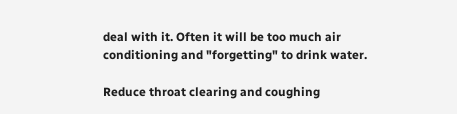deal with it. Often it will be too much air conditioning and "forgetting" to drink water.

Reduce throat clearing and coughing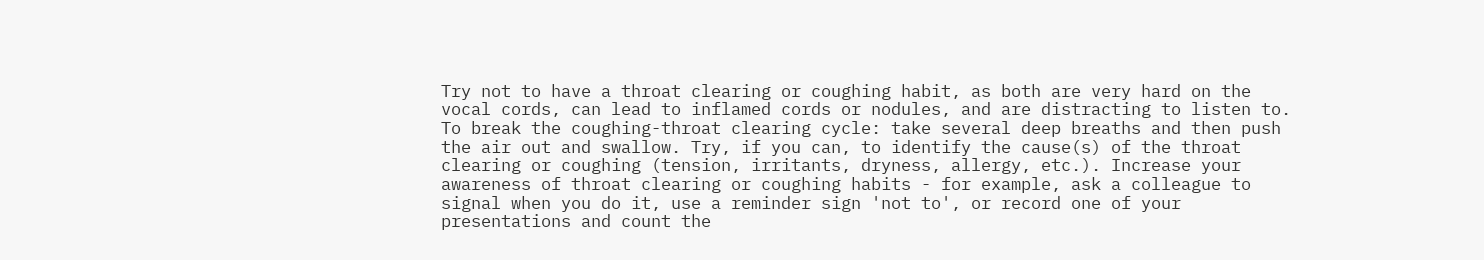Try not to have a throat clearing or coughing habit, as both are very hard on the vocal cords, can lead to inflamed cords or nodules, and are distracting to listen to. To break the coughing-throat clearing cycle: take several deep breaths and then push the air out and swallow. Try, if you can, to identify the cause(s) of the throat clearing or coughing (tension, irritants, dryness, allergy, etc.). Increase your awareness of throat clearing or coughing habits - for example, ask a colleague to signal when you do it, use a reminder sign 'not to', or record one of your presentations and count the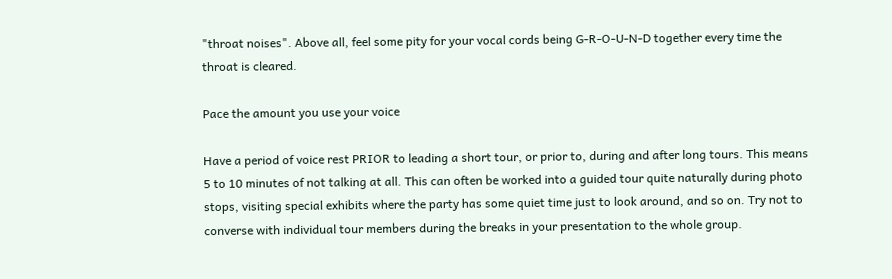"throat noises". Above all, feel some pity for your vocal cords being G-R-O-U-N-D together every time the throat is cleared.

Pace the amount you use your voice

Have a period of voice rest PRIOR to leading a short tour, or prior to, during and after long tours. This means 5 to 10 minutes of not talking at all. This can often be worked into a guided tour quite naturally during photo stops, visiting special exhibits where the party has some quiet time just to look around, and so on. Try not to converse with individual tour members during the breaks in your presentation to the whole group.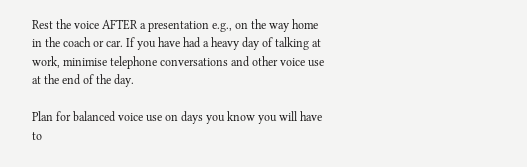Rest the voice AFTER a presentation e.g., on the way home in the coach or car. If you have had a heavy day of talking at work, minimise telephone conversations and other voice use at the end of the day.

Plan for balanced voice use on days you know you will have to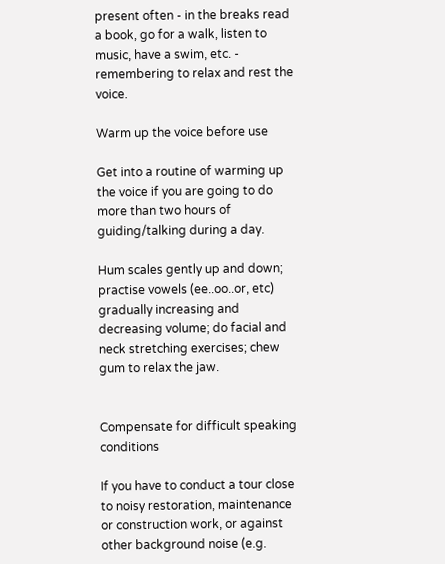present often - in the breaks read a book, go for a walk, listen to music, have a swim, etc. - remembering to relax and rest the voice.

Warm up the voice before use

Get into a routine of warming up the voice if you are going to do more than two hours of guiding/talking during a day.

Hum scales gently up and down; practise vowels (ee..oo..or, etc) gradually increasing and decreasing volume; do facial and neck stretching exercises; chew gum to relax the jaw.


Compensate for difficult speaking conditions

If you have to conduct a tour close to noisy restoration, maintenance or construction work, or against other background noise (e.g.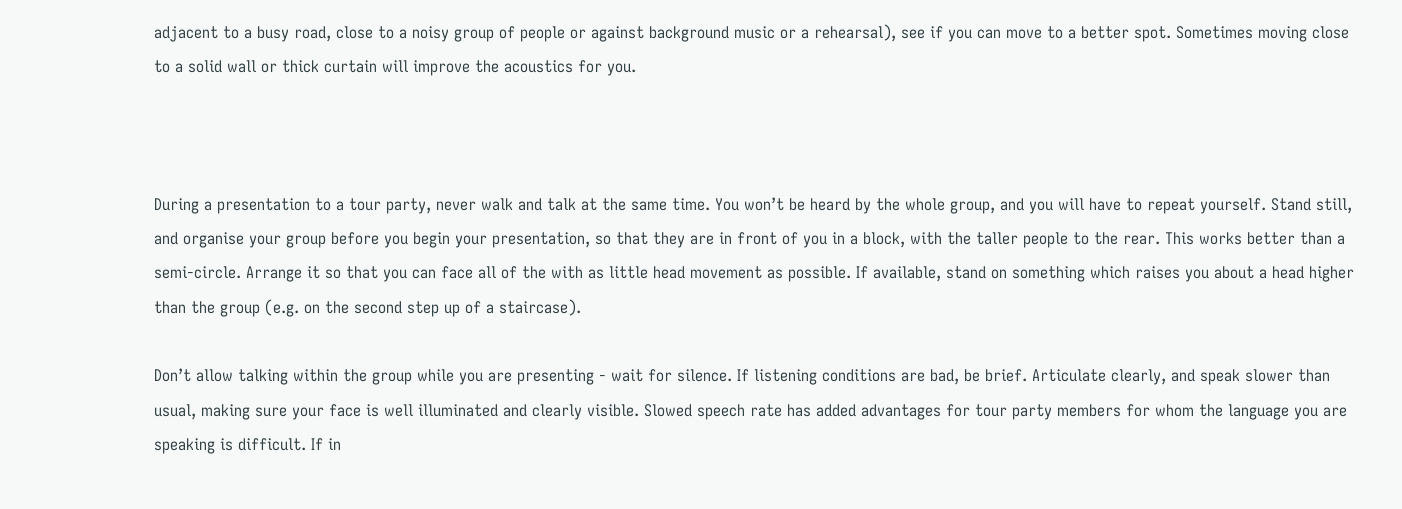adjacent to a busy road, close to a noisy group of people or against background music or a rehearsal), see if you can move to a better spot. Sometimes moving close to a solid wall or thick curtain will improve the acoustics for you.



During a presentation to a tour party, never walk and talk at the same time. You won’t be heard by the whole group, and you will have to repeat yourself. Stand still, and organise your group before you begin your presentation, so that they are in front of you in a block, with the taller people to the rear. This works better than a semi-circle. Arrange it so that you can face all of the with as little head movement as possible. If available, stand on something which raises you about a head higher than the group (e.g. on the second step up of a staircase).

Don’t allow talking within the group while you are presenting - wait for silence. If listening conditions are bad, be brief. Articulate clearly, and speak slower than usual, making sure your face is well illuminated and clearly visible. Slowed speech rate has added advantages for tour party members for whom the language you are speaking is difficult. If in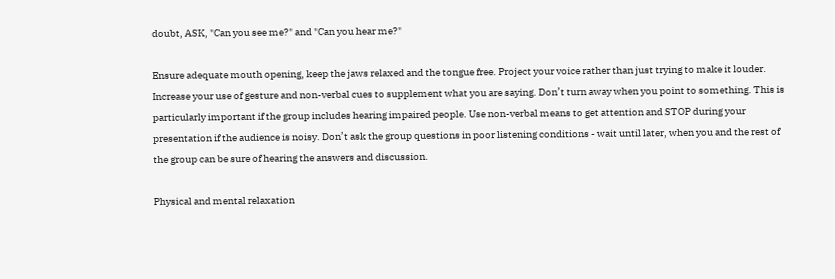doubt, ASK, "Can you see me?" and "Can you hear me?"

Ensure adequate mouth opening, keep the jaws relaxed and the tongue free. Project your voice rather than just trying to make it louder. Increase your use of gesture and non-verbal cues to supplement what you are saying. Don’t turn away when you point to something. This is particularly important if the group includes hearing impaired people. Use non-verbal means to get attention and STOP during your presentation if the audience is noisy. Don’t ask the group questions in poor listening conditions - wait until later, when you and the rest of the group can be sure of hearing the answers and discussion.

Physical and mental relaxation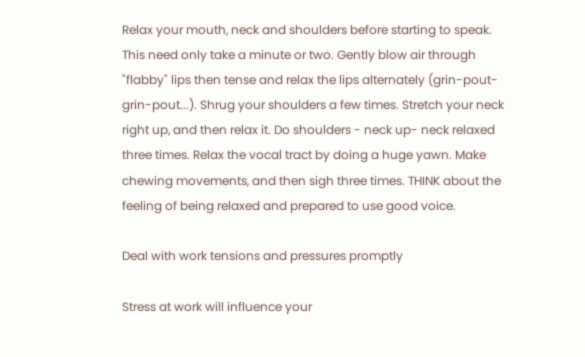Relax your mouth, neck and shoulders before starting to speak. This need only take a minute or two. Gently blow air through "flabby" lips then tense and relax the lips alternately (grin-pout-grin-pout...). Shrug your shoulders a few times. Stretch your neck right up, and then relax it. Do shoulders - neck up- neck relaxed three times. Relax the vocal tract by doing a huge yawn. Make chewing movements, and then sigh three times. THINK about the feeling of being relaxed and prepared to use good voice.

Deal with work tensions and pressures promptly

Stress at work will influence your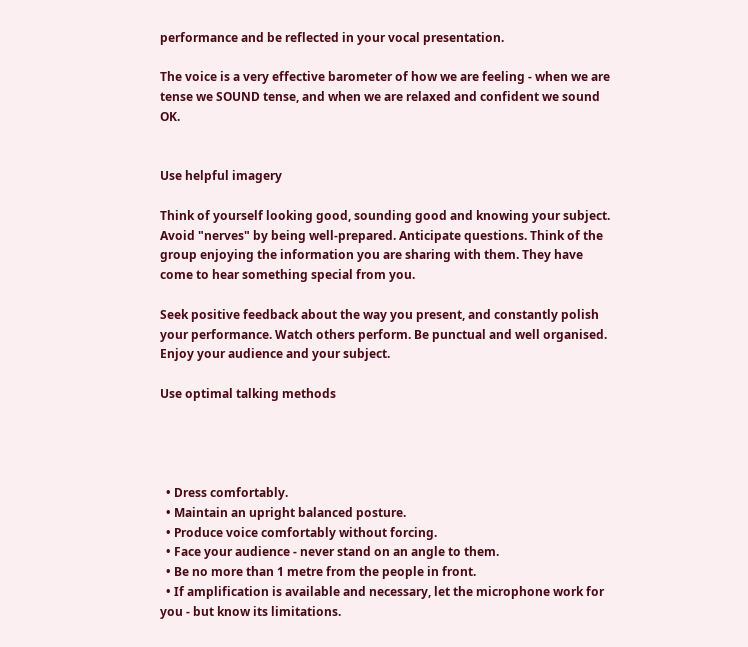performance and be reflected in your vocal presentation.

The voice is a very effective barometer of how we are feeling - when we are tense we SOUND tense, and when we are relaxed and confident we sound OK.


Use helpful imagery

Think of yourself looking good, sounding good and knowing your subject. Avoid "nerves" by being well-prepared. Anticipate questions. Think of the group enjoying the information you are sharing with them. They have come to hear something special from you.

Seek positive feedback about the way you present, and constantly polish your performance. Watch others perform. Be punctual and well organised. Enjoy your audience and your subject.

Use optimal talking methods




  • Dress comfortably.
  • Maintain an upright balanced posture.
  • Produce voice comfortably without forcing.
  • Face your audience - never stand on an angle to them.
  • Be no more than 1 metre from the people in front.
  • If amplification is available and necessary, let the microphone work for you - but know its limitations.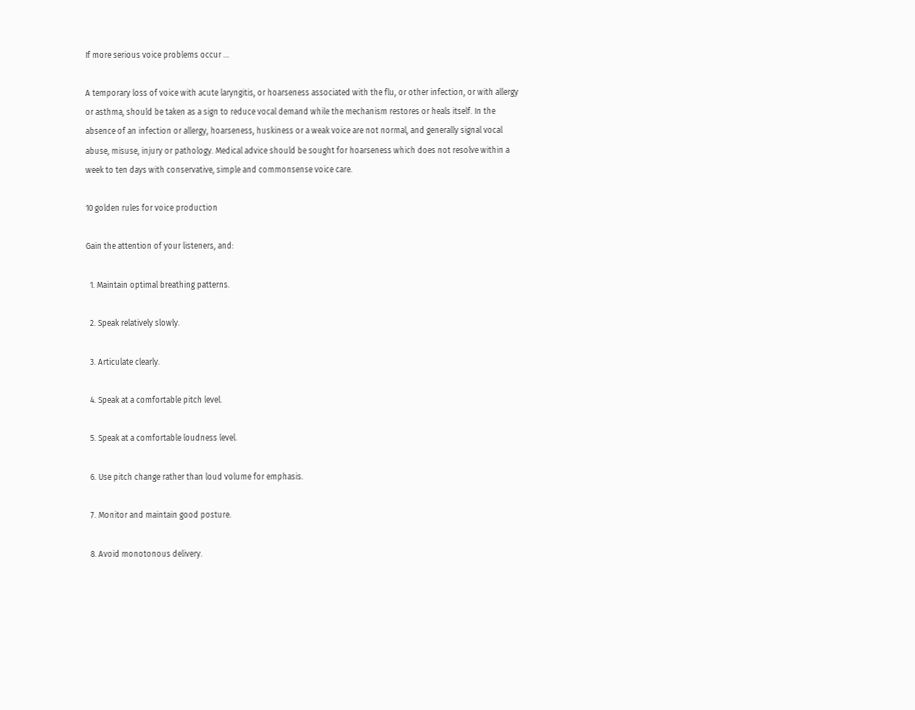If more serious voice problems occur ...

A temporary loss of voice with acute laryngitis, or hoarseness associated with the flu, or other infection, or with allergy or asthma, should be taken as a sign to reduce vocal demand while the mechanism restores or heals itself. In the absence of an infection or allergy, hoarseness, huskiness or a weak voice are not normal, and generally signal vocal abuse, misuse, injury or pathology. Medical advice should be sought for hoarseness which does not resolve within a week to ten days with conservative, simple and commonsense voice care.

10 golden rules for voice production

Gain the attention of your listeners, and:

  1. Maintain optimal breathing patterns.

  2. Speak relatively slowly.

  3. Articulate clearly.

  4. Speak at a comfortable pitch level.

  5. Speak at a comfortable loudness level.

  6. Use pitch change rather than loud volume for emphasis.

  7. Monitor and maintain good posture.

  8. Avoid monotonous delivery.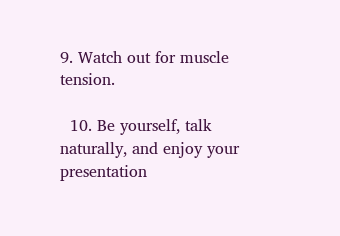9. Watch out for muscle tension.

  10. Be yourself, talk naturally, and enjoy your presentation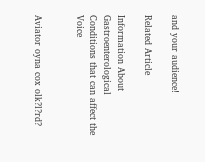and your audience!

Related Article

Information About Gastroenterological Conditions that can affect the Voice


Aviator oyna cox olk?l?rd?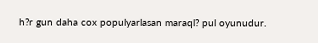h?r gun daha cox populyarlasan maraql? pul oyunudur.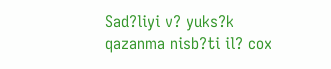Sad?liyi v? yuks?k qazanma nisb?ti il? cox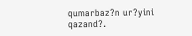qumarbaz?n ur?yini qazand?.